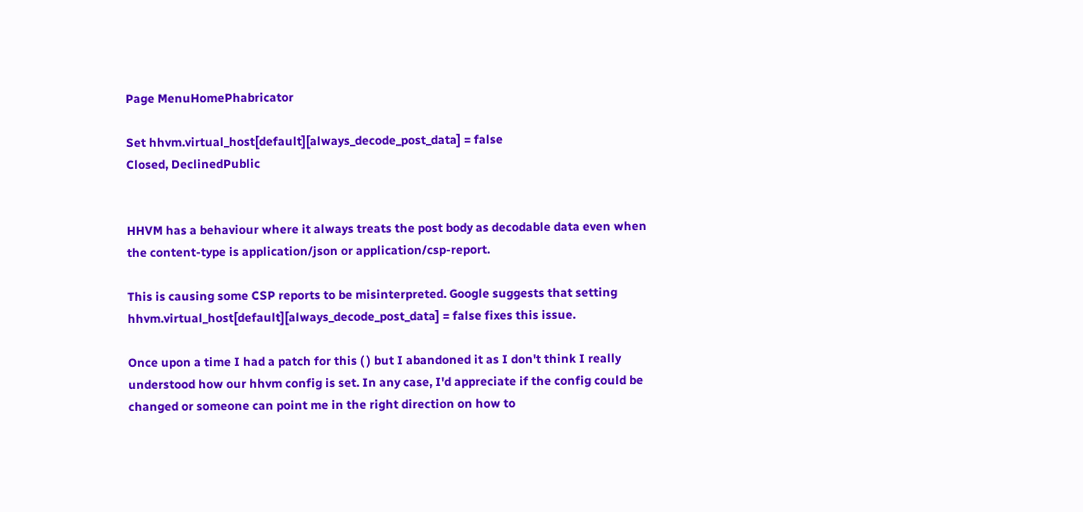Page MenuHomePhabricator

Set hhvm.virtual_host[default][always_decode_post_data] = false
Closed, DeclinedPublic


HHVM has a behaviour where it always treats the post body as decodable data even when the content-type is application/json or application/csp-report.

This is causing some CSP reports to be misinterpreted. Google suggests that setting hhvm.virtual_host[default][always_decode_post_data] = false fixes this issue.

Once upon a time I had a patch for this ( ) but I abandoned it as I don't think I really understood how our hhvm config is set. In any case, I'd appreciate if the config could be changed or someone can point me in the right direction on how to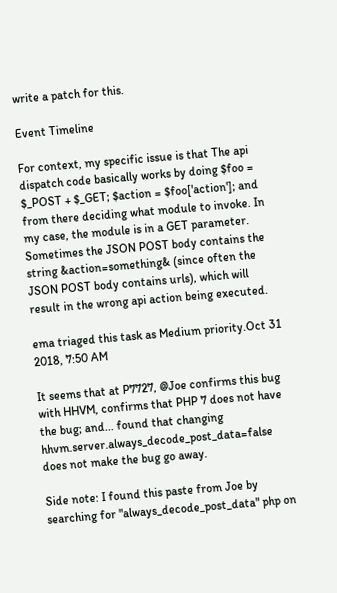write a patch for this.

Event Timeline

For context, my specific issue is that The api dispatch code basically works by doing $foo = $_POST + $_GET; $action = $foo['action']; and from there deciding what module to invoke. In my case, the module is in a GET parameter. Sometimes the JSON POST body contains the string &action=something& (since often the JSON POST body contains urls), which will result in the wrong api action being executed.

ema triaged this task as Medium priority.Oct 31 2018, 7:50 AM

It seems that at P7727, @Joe confirms this bug with HHVM, confirms that PHP 7 does not have the bug; and... found that changing hhvm.server.always_decode_post_data=false does not make the bug go away.

Side note: I found this paste from Joe by searching for "always_decode_post_data" php on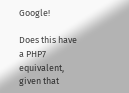Google!

Does this have a PHP7 equivalent, given that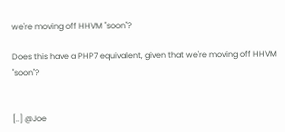we're moving off HHVM "soon"?

Does this have a PHP7 equivalent, given that we're moving off HHVM "soon"?


[..] @Joe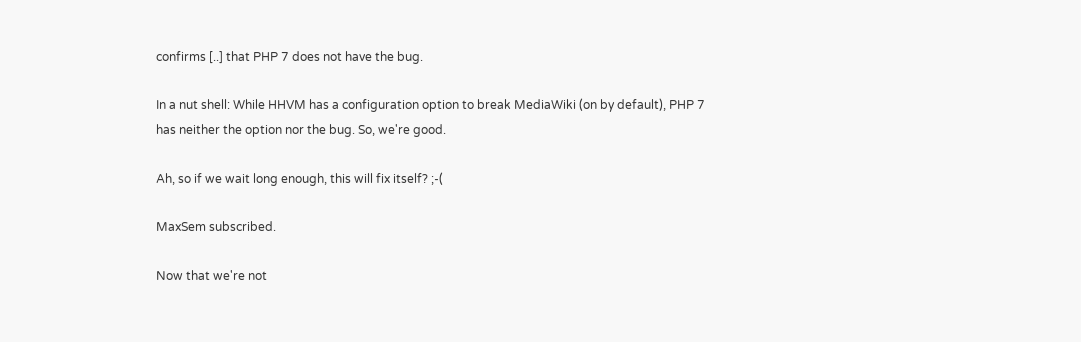confirms [..] that PHP 7 does not have the bug.

In a nut shell: While HHVM has a configuration option to break MediaWiki (on by default), PHP 7 has neither the option nor the bug. So, we're good.

Ah, so if we wait long enough, this will fix itself? ;-(

MaxSem subscribed.

Now that we're not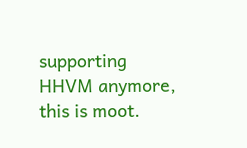supporting HHVM anymore, this is moot.